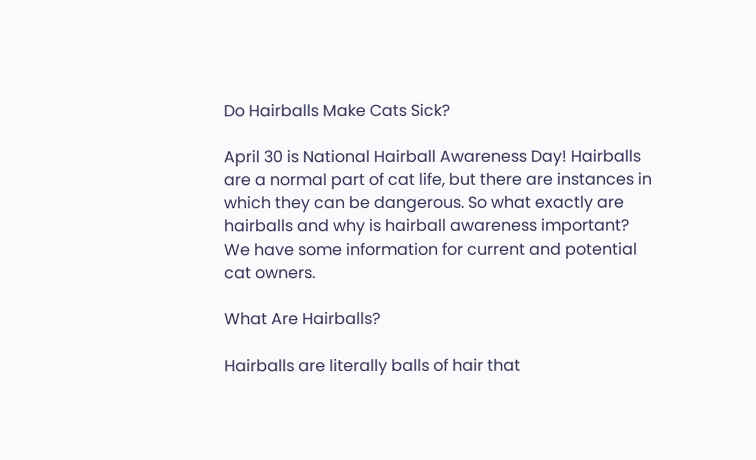Do Hairballs Make Cats Sick?

April 30 is National Hairball Awareness Day! Hairballs are a normal part of cat life, but there are instances in which they can be dangerous. So what exactly are hairballs and why is hairball awareness important? We have some information for current and potential cat owners.

What Are Hairballs?

Hairballs are literally balls of hair that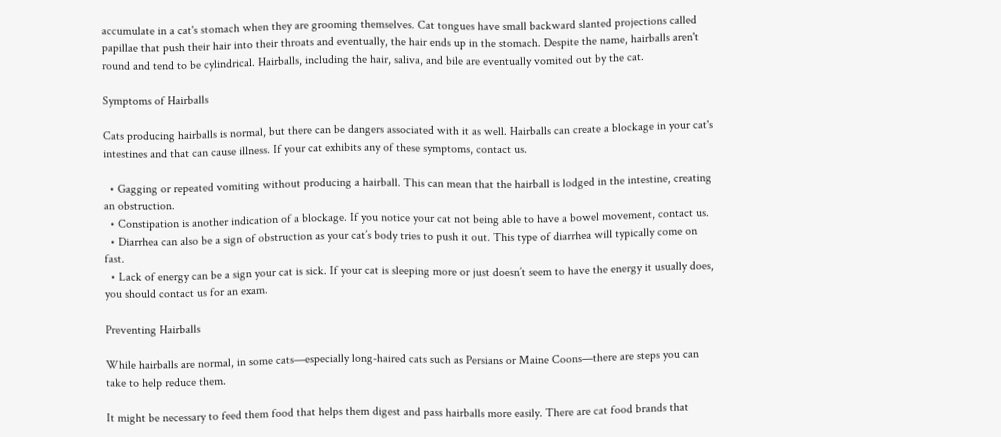accumulate in a cat's stomach when they are grooming themselves. Cat tongues have small backward slanted projections called papillae that push their hair into their throats and eventually, the hair ends up in the stomach. Despite the name, hairballs aren't round and tend to be cylindrical. Hairballs, including the hair, saliva, and bile are eventually vomited out by the cat.

Symptoms of Hairballs

Cats producing hairballs is normal, but there can be dangers associated with it as well. Hairballs can create a blockage in your cat's intestines and that can cause illness. If your cat exhibits any of these symptoms, contact us.

  • Gagging or repeated vomiting without producing a hairball. This can mean that the hairball is lodged in the intestine, creating an obstruction.
  • Constipation is another indication of a blockage. If you notice your cat not being able to have a bowel movement, contact us.
  • Diarrhea can also be a sign of obstruction as your cat’s body tries to push it out. This type of diarrhea will typically come on fast.
  • Lack of energy can be a sign your cat is sick. If your cat is sleeping more or just doesn’t seem to have the energy it usually does, you should contact us for an exam.

Preventing Hairballs

While hairballs are normal, in some cats—especially long-haired cats such as Persians or Maine Coons—there are steps you can take to help reduce them.

It might be necessary to feed them food that helps them digest and pass hairballs more easily. There are cat food brands that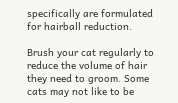specifically are formulated for hairball reduction.

Brush your cat regularly to reduce the volume of hair they need to groom. Some cats may not like to be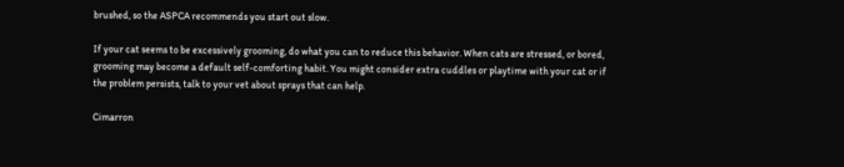brushed, so the ASPCA recommends you start out slow.

If your cat seems to be excessively grooming, do what you can to reduce this behavior. When cats are stressed, or bored, grooming may become a default self-comforting habit. You might consider extra cuddles or playtime with your cat or if the problem persists, talk to your vet about sprays that can help.

Cimarron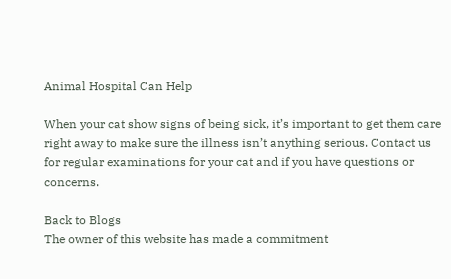Animal Hospital Can Help

When your cat show signs of being sick, it’s important to get them care right away to make sure the illness isn’t anything serious. Contact us for regular examinations for your cat and if you have questions or concerns.

Back to Blogs
The owner of this website has made a commitment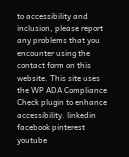to accessibility and inclusion, please report any problems that you encounter using the contact form on this website. This site uses the WP ADA Compliance Check plugin to enhance accessibility. linkedin facebook pinterest youtube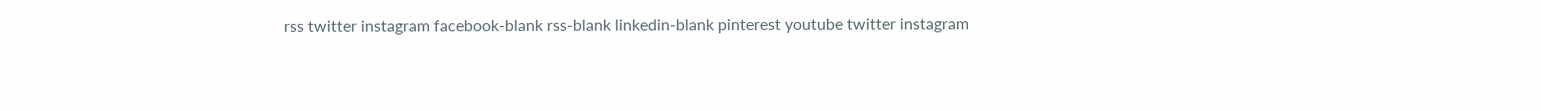rss twitter instagram facebook-blank rss-blank linkedin-blank pinterest youtube twitter instagram